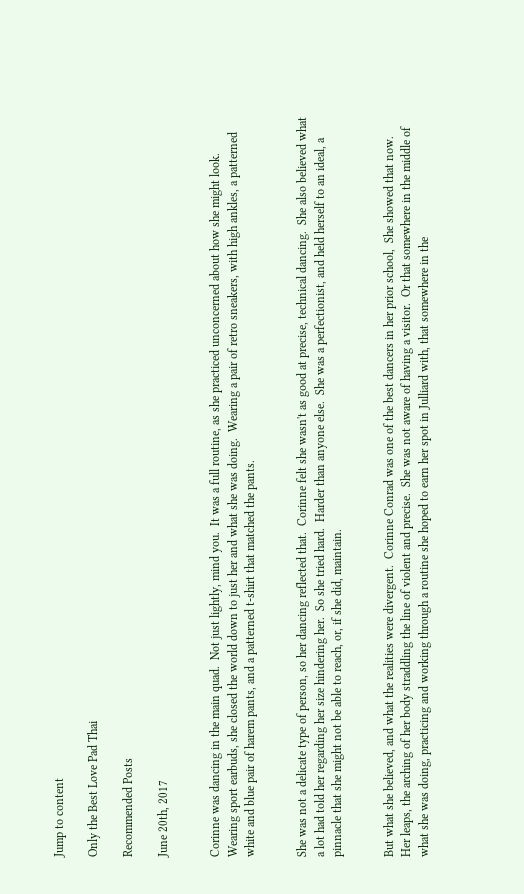Jump to content

Only the Best Love Pad Thai

Recommended Posts

June 20th, 2017


Corinne was dancing in the main quad.  Not just lightly, mind you.  It was a full routine, as she practiced unconcerned about how she might look.  Wearing sport earbuds, she closed the world down to just her and what she was doing.  Wearing a pair of retro sneakers, with high ankles, a patterned white and blue pair of harem pants, and a patterned t-shirt that matched the pants.


She was not a delicate type of person, so her dancing reflected that.  Corinne felt she wasn't as good at precise, technical dancing.  She also believed what a lot had told her regarding her size hindering her.  So she tried hard.  Harder than anyone else.  She was a perfectionist, and held herself to an ideal, a pinnacle that she might not be able to reach, or, if she did, maintain.


But what she believed, and what the realities were divergent.  Corinne Conrad was one of the best dancers in her prior school,  She showed that now.  Her leaps, the arching of her body straddling the line of violent and precise.  She was not aware of having a visitor.  Or that somewhere in the middle of what she was doing, practicing and working through a routine she hoped to earn her spot in Julliard with, that somewhere in the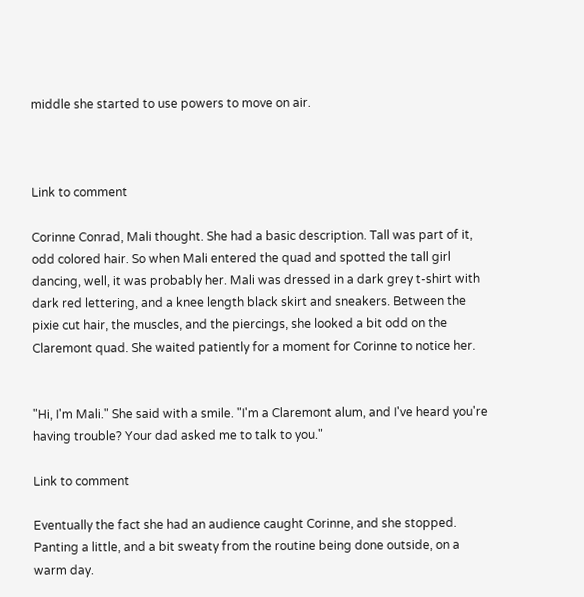middle she started to use powers to move on air.



Link to comment

Corinne Conrad, Mali thought. She had a basic description. Tall was part of it, odd colored hair. So when Mali entered the quad and spotted the tall girl dancing, well, it was probably her. Mali was dressed in a dark grey t-shirt with dark red lettering, and a knee length black skirt and sneakers. Between the pixie cut hair, the muscles, and the piercings, she looked a bit odd on the Claremont quad. She waited patiently for a moment for Corinne to notice her.


"Hi, I'm Mali." She said with a smile. "I'm a Claremont alum, and I've heard you're having trouble? Your dad asked me to talk to you."

Link to comment

Eventually the fact she had an audience caught Corinne, and she stopped.  Panting a little, and a bit sweaty from the routine being done outside, on a warm day.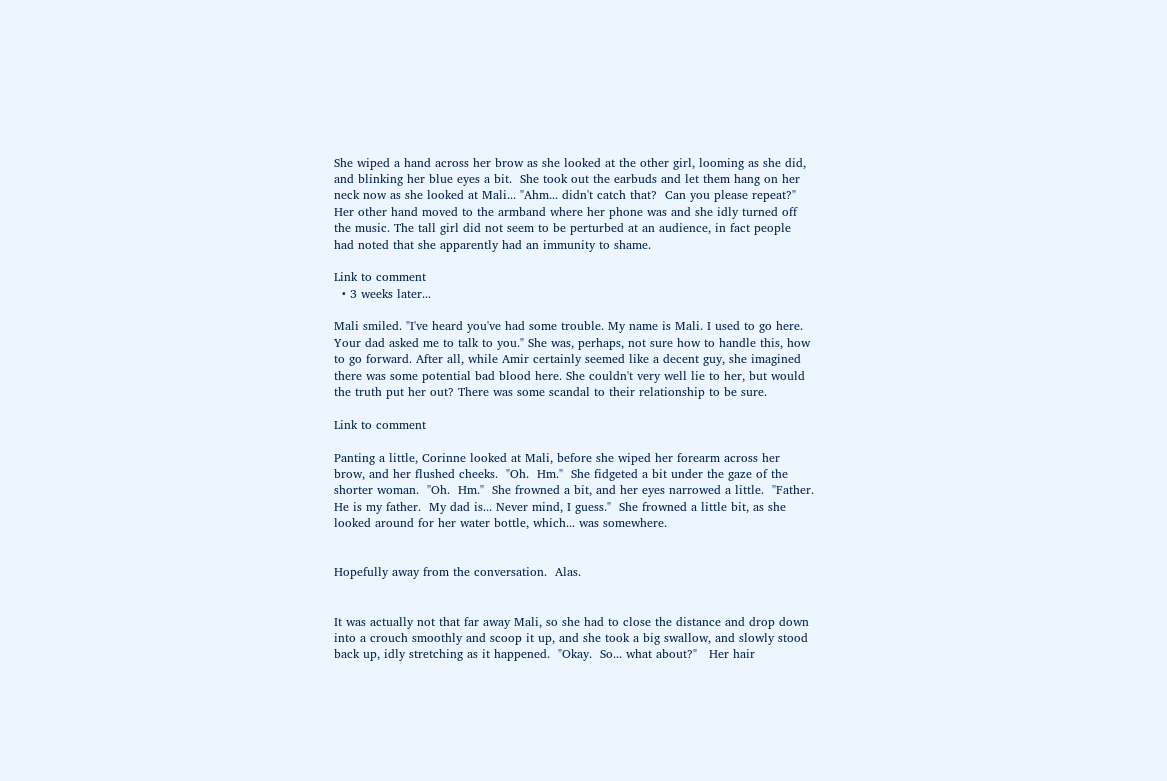She wiped a hand across her brow as she looked at the other girl, looming as she did, and blinking her blue eyes a bit.  She took out the earbuds and let them hang on her neck now as she looked at Mali... "Ahm... didn't catch that?  Can you please repeat?"  Her other hand moved to the armband where her phone was and she idly turned off the music. The tall girl did not seem to be perturbed at an audience, in fact people had noted that she apparently had an immunity to shame.

Link to comment
  • 3 weeks later...

Mali smiled. "I've heard you've had some trouble. My name is Mali. I used to go here. Your dad asked me to talk to you." She was, perhaps, not sure how to handle this, how to go forward. After all, while Amir certainly seemed like a decent guy, she imagined there was some potential bad blood here. She couldn't very well lie to her, but would the truth put her out? There was some scandal to their relationship to be sure.

Link to comment

Panting a little, Corinne looked at Mali, before she wiped her forearm across her brow, and her flushed cheeks.  "Oh.  Hm."  She fidgeted a bit under the gaze of the shorter woman.  "Oh.  Hm."  She frowned a bit, and her eyes narrowed a little.  "Father.  He is my father.  My dad is... Never mind, I guess."  She frowned a little bit, as she looked around for her water bottle, which... was somewhere.


Hopefully away from the conversation.  Alas.


It was actually not that far away Mali, so she had to close the distance and drop down into a crouch smoothly and scoop it up, and she took a big swallow, and slowly stood back up, idly stretching as it happened.  "Okay.  So... what about?"   Her hair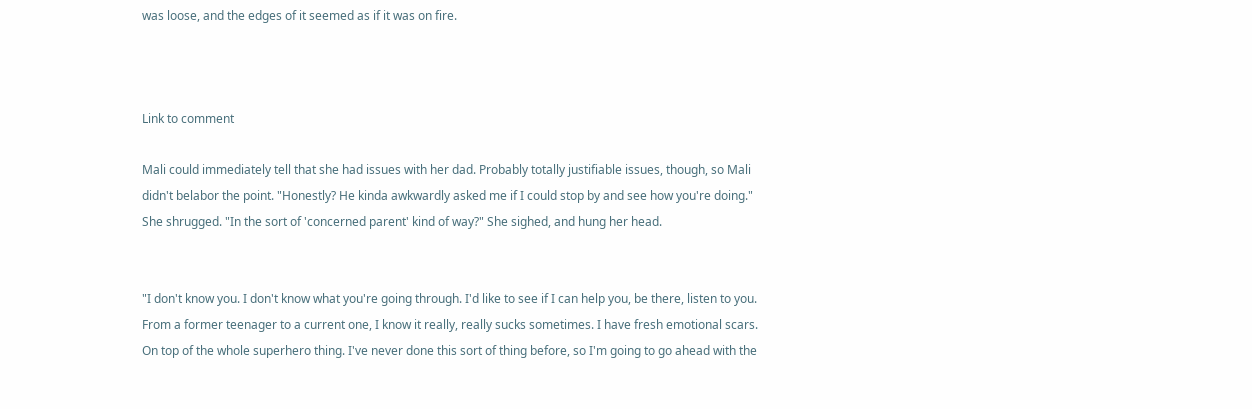was loose, and the edges of it seemed as if it was on fire.



Link to comment

Mali could immediately tell that she had issues with her dad. Probably totally justifiable issues, though, so Mali didn't belabor the point. "Honestly? He kinda awkwardly asked me if I could stop by and see how you're doing." She shrugged. "In the sort of 'concerned parent' kind of way?" She sighed, and hung her head.


"I don't know you. I don't know what you're going through. I'd like to see if I can help you, be there, listen to you. From a former teenager to a current one, I know it really, really sucks sometimes. I have fresh emotional scars. On top of the whole superhero thing. I've never done this sort of thing before, so I'm going to go ahead with the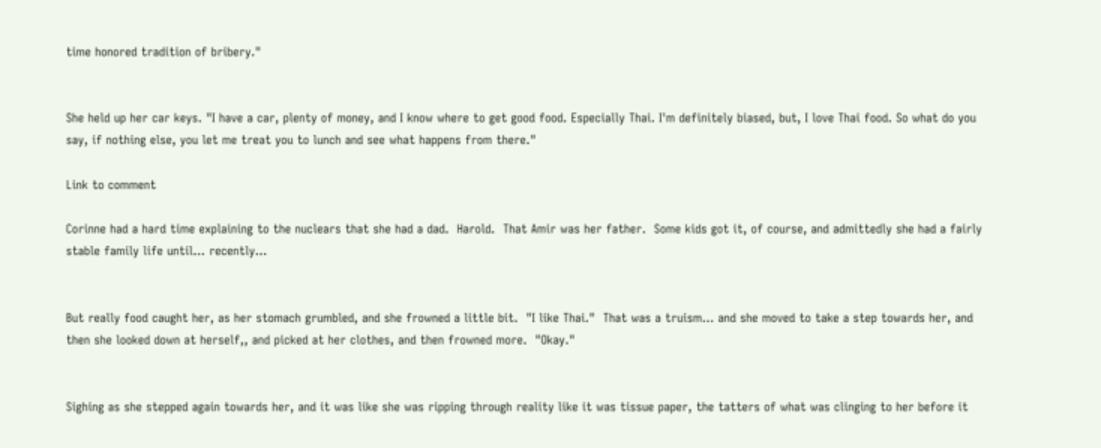time honored tradition of bribery."


She held up her car keys. "I have a car, plenty of money, and I know where to get good food. Especially Thai. I'm definitely biased, but, I love Thai food. So what do you say, if nothing else, you let me treat you to lunch and see what happens from there."

Link to comment

Corinne had a hard time explaining to the nuclears that she had a dad.  Harold.  That Amir was her father.  Some kids got it, of course, and admittedly she had a fairly stable family life until... recently...


But really food caught her, as her stomach grumbled, and she frowned a little bit.  "I like Thai."  That was a truism... and she moved to take a step towards her, and then she looked down at herself,, and picked at her clothes, and then frowned more.  "Okay."


Sighing as she stepped again towards her, and it was like she was ripping through reality like it was tissue paper, the tatters of what was clinging to her before it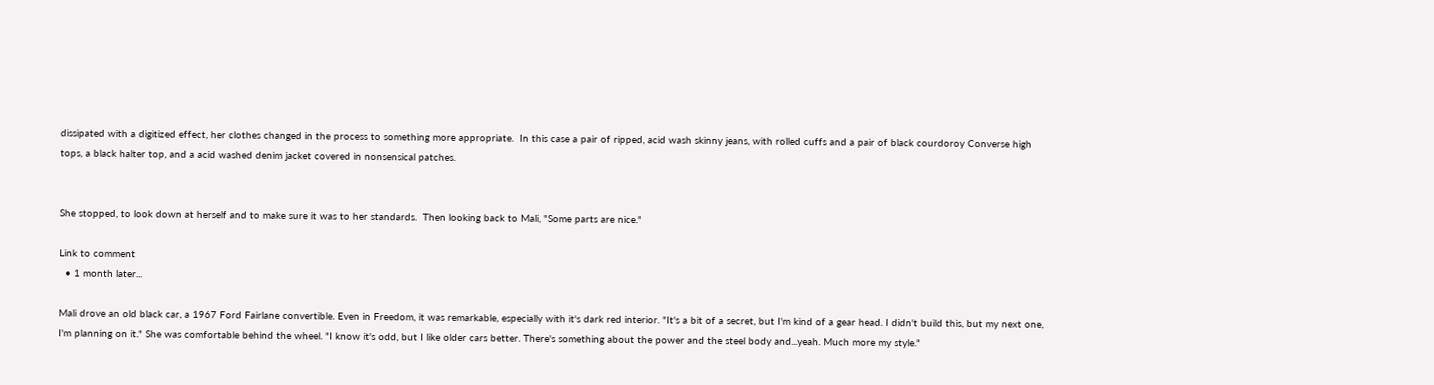dissipated with a digitized effect, her clothes changed in the process to something more appropriate.  In this case a pair of ripped, acid wash skinny jeans, with rolled cuffs and a pair of black courdoroy Converse high tops, a black halter top, and a acid washed denim jacket covered in nonsensical patches.


She stopped, to look down at herself and to make sure it was to her standards.  Then looking back to Mali, "Some parts are nice."

Link to comment
  • 1 month later...

Mali drove an old black car, a 1967 Ford Fairlane convertible. Even in Freedom, it was remarkable, especially with it's dark red interior. "It's a bit of a secret, but I'm kind of a gear head. I didn't build this, but my next one, I'm planning on it." She was comfortable behind the wheel. "I know it's odd, but I like older cars better. There's something about the power and the steel body and...yeah. Much more my style."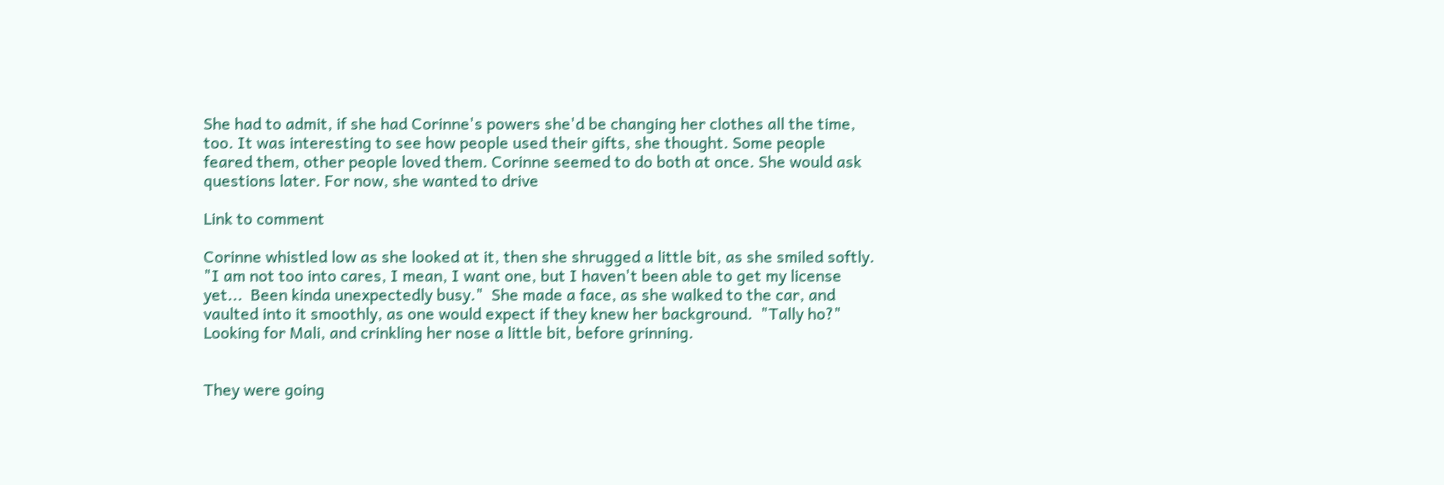She had to admit, if she had Corinne's powers she'd be changing her clothes all the time, too. It was interesting to see how people used their gifts, she thought. Some people feared them, other people loved them. Corinne seemed to do both at once. She would ask questions later. For now, she wanted to drive

Link to comment

Corinne whistled low as she looked at it, then she shrugged a little bit, as she smiled softly.  "I am not too into cares, I mean, I want one, but I haven't been able to get my license yet...  Been kinda unexpectedly busy."  She made a face, as she walked to the car, and vaulted into it smoothly, as one would expect if they knew her background.  "Tally ho?"  Looking for Mali, and crinkling her nose a little bit, before grinning.


They were going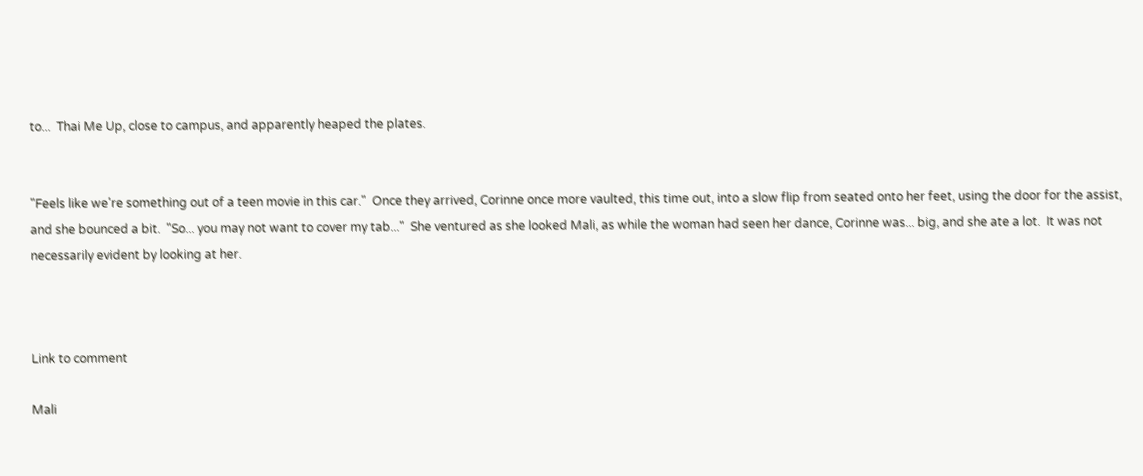to...  Thai Me Up, close to campus, and apparently heaped the plates.


"Feels like we're something out of a teen movie in this car."  Once they arrived, Corinne once more vaulted, this time out, into a slow flip from seated onto her feet, using the door for the assist, and she bounced a bit.  "So... you may not want to cover my tab..."  She ventured as she looked Mali, as while the woman had seen her dance, Corinne was... big, and she ate a lot.  It was not necessarily evident by looking at her.



Link to comment

Mali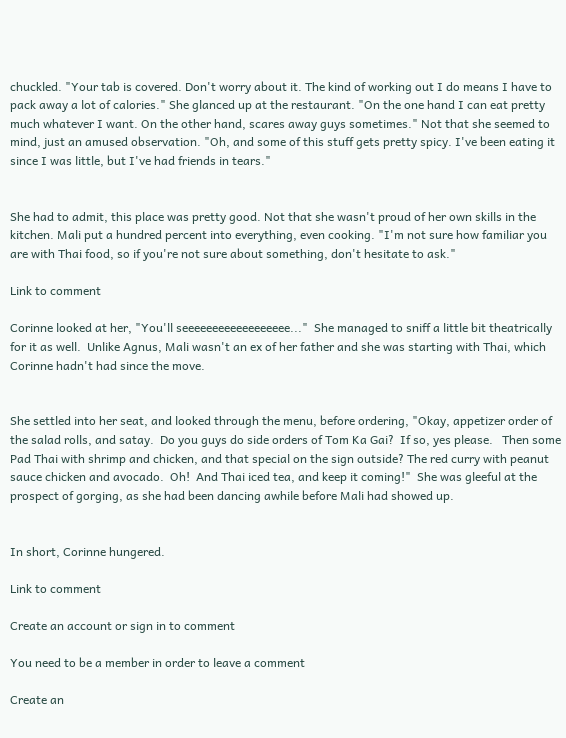chuckled. "Your tab is covered. Don't worry about it. The kind of working out I do means I have to pack away a lot of calories." She glanced up at the restaurant. "On the one hand I can eat pretty much whatever I want. On the other hand, scares away guys sometimes." Not that she seemed to mind, just an amused observation. "Oh, and some of this stuff gets pretty spicy. I've been eating it since I was little, but I've had friends in tears."


She had to admit, this place was pretty good. Not that she wasn't proud of her own skills in the kitchen. Mali put a hundred percent into everything, even cooking. "I'm not sure how familiar you are with Thai food, so if you're not sure about something, don't hesitate to ask."

Link to comment

Corinne looked at her, "You'll seeeeeeeeeeeeeeeeee..."  She managed to sniff a little bit theatrically for it as well.  Unlike Agnus, Mali wasn't an ex of her father and she was starting with Thai, which Corinne hadn't had since the move.


She settled into her seat, and looked through the menu, before ordering, "Okay, appetizer order of the salad rolls, and satay.  Do you guys do side orders of Tom Ka Gai?  If so, yes please.   Then some Pad Thai with shrimp and chicken, and that special on the sign outside? The red curry with peanut sauce chicken and avocado.  Oh!  And Thai iced tea, and keep it coming!"  She was gleeful at the prospect of gorging, as she had been dancing awhile before Mali had showed up.


In short, Corinne hungered.

Link to comment

Create an account or sign in to comment

You need to be a member in order to leave a comment

Create an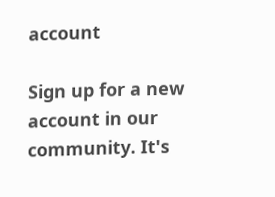account

Sign up for a new account in our community. It's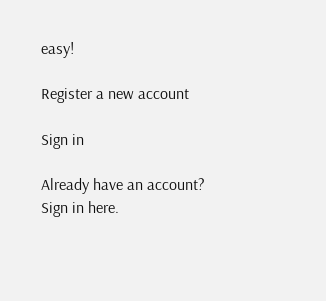easy!

Register a new account

Sign in

Already have an account? Sign in here.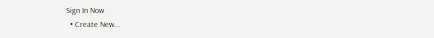Sign In Now
  • Create New...